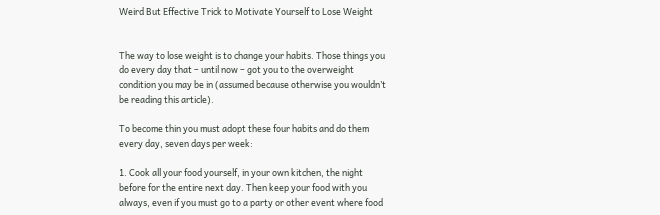Weird But Effective Trick to Motivate Yourself to Lose Weight


The way to lose weight is to change your habits. Those things you do every day that – until now – got you to the overweight condition you may be in (assumed because otherwise you wouldn’t be reading this article).

To become thin you must adopt these four habits and do them every day, seven days per week:

1. Cook all your food yourself, in your own kitchen, the night before for the entire next day. Then keep your food with you always, even if you must go to a party or other event where food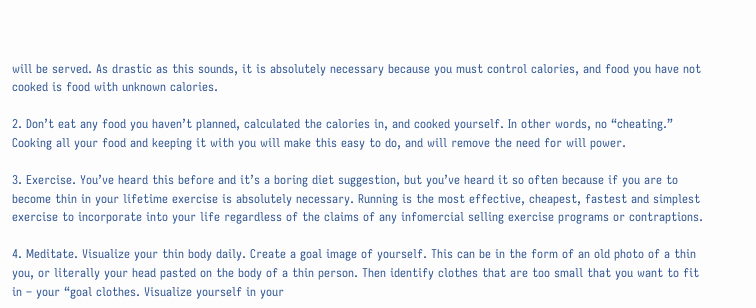will be served. As drastic as this sounds, it is absolutely necessary because you must control calories, and food you have not cooked is food with unknown calories.

2. Don’t eat any food you haven’t planned, calculated the calories in, and cooked yourself. In other words, no “cheating.” Cooking all your food and keeping it with you will make this easy to do, and will remove the need for will power.

3. Exercise. You’ve heard this before and it’s a boring diet suggestion, but you’ve heard it so often because if you are to become thin in your lifetime exercise is absolutely necessary. Running is the most effective, cheapest, fastest and simplest exercise to incorporate into your life regardless of the claims of any infomercial selling exercise programs or contraptions.

4. Meditate. Visualize your thin body daily. Create a goal image of yourself. This can be in the form of an old photo of a thin you, or literally your head pasted on the body of a thin person. Then identify clothes that are too small that you want to fit in – your “goal clothes. Visualize yourself in your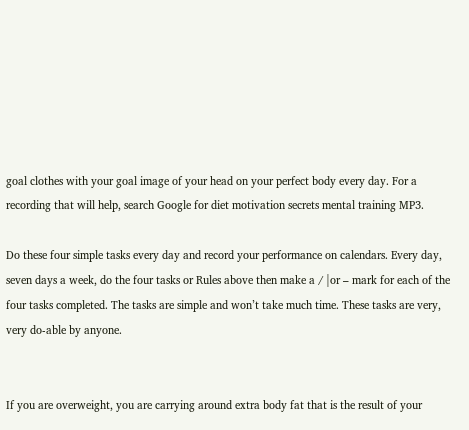goal clothes with your goal image of your head on your perfect body every day. For a recording that will help, search Google for diet motivation secrets mental training MP3.

Do these four simple tasks every day and record your performance on calendars. Every day, seven days a week, do the four tasks or Rules above then make a / |or – mark for each of the four tasks completed. The tasks are simple and won’t take much time. These tasks are very, very do-able by anyone.


If you are overweight, you are carrying around extra body fat that is the result of your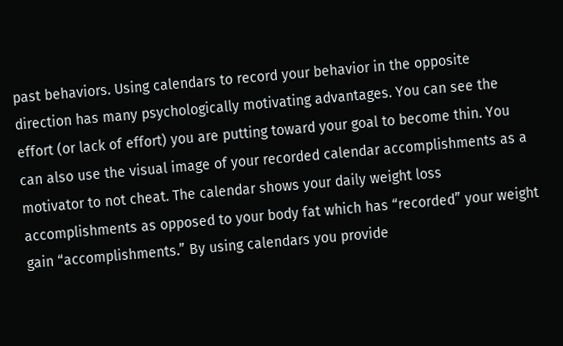past behaviors. Using calendars to record your behavior in the opposite direction has many psychologically motivating advantages. You can see the effort (or lack of effort) you are putting toward your goal to become thin. You can also use the visual image of your recorded calendar accomplishments as a motivator to not cheat. The calendar shows your daily weight loss accomplishments as opposed to your body fat which has “recorded” your weight gain “accomplishments.” By using calendars you provide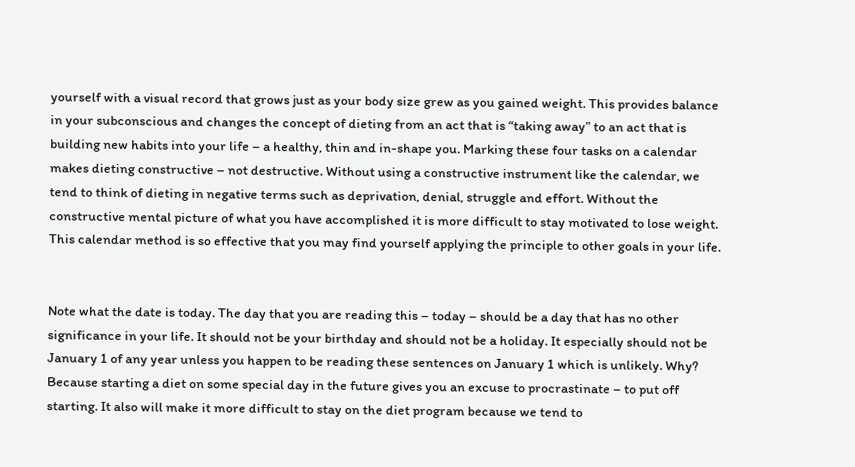yourself with a visual record that grows just as your body size grew as you gained weight. This provides balance in your subconscious and changes the concept of dieting from an act that is “taking away” to an act that is building new habits into your life – a healthy, thin and in-shape you. Marking these four tasks on a calendar makes dieting constructive – not destructive. Without using a constructive instrument like the calendar, we tend to think of dieting in negative terms such as deprivation, denial, struggle and effort. Without the constructive mental picture of what you have accomplished it is more difficult to stay motivated to lose weight. This calendar method is so effective that you may find yourself applying the principle to other goals in your life.


Note what the date is today. The day that you are reading this – today – should be a day that has no other significance in your life. It should not be your birthday and should not be a holiday. It especially should not be January 1 of any year unless you happen to be reading these sentences on January 1 which is unlikely. Why? Because starting a diet on some special day in the future gives you an excuse to procrastinate – to put off starting. It also will make it more difficult to stay on the diet program because we tend to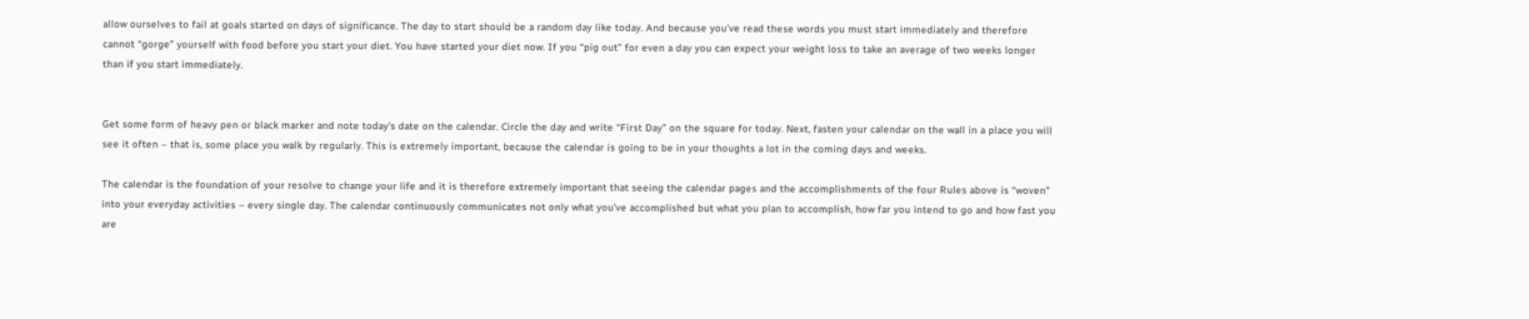allow ourselves to fail at goals started on days of significance. The day to start should be a random day like today. And because you’ve read these words you must start immediately and therefore cannot “gorge” yourself with food before you start your diet. You have started your diet now. If you “pig out” for even a day you can expect your weight loss to take an average of two weeks longer than if you start immediately.


Get some form of heavy pen or black marker and note today’s date on the calendar. Circle the day and write “First Day” on the square for today. Next, fasten your calendar on the wall in a place you will see it often – that is, some place you walk by regularly. This is extremely important, because the calendar is going to be in your thoughts a lot in the coming days and weeks.

The calendar is the foundation of your resolve to change your life and it is therefore extremely important that seeing the calendar pages and the accomplishments of the four Rules above is “woven” into your everyday activities – every single day. The calendar continuously communicates not only what you’ve accomplished but what you plan to accomplish, how far you intend to go and how fast you are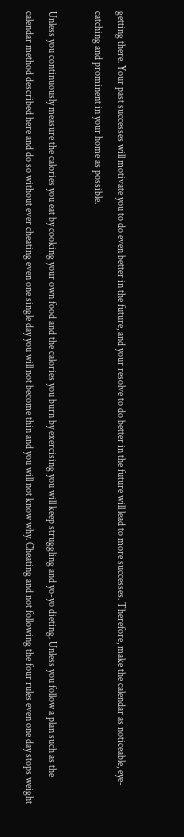getting there. Your past successes will motivate you to do even better in the future, and your resolve to do better in the future will lead to more successes. Therefore, make the calendar as noticeable, eye-catching and prominent in your home as possible.

Unless you continuously measure the calories you eat by cooking your own food and the calories you burn by exercising you will keep struggling and yo-yo dieting. Unless you follow a plan such as the calendar method described here and do so without ever cheating even one single day you will not become thin and you will not know why. Cheating and not following the four rules even one day stops weight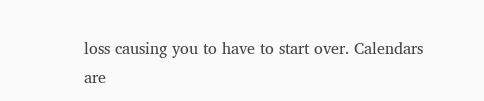loss causing you to have to start over. Calendars are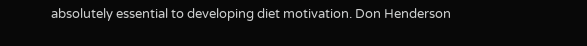absolutely essential to developing diet motivation. Don Henderson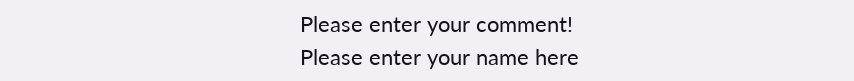Please enter your comment!
Please enter your name here